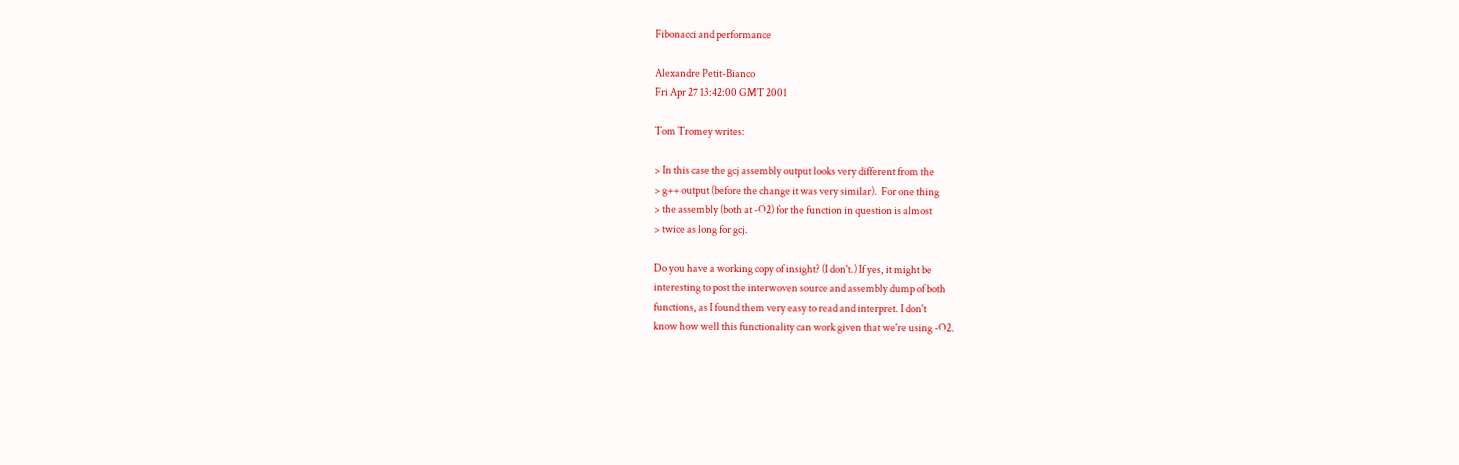Fibonacci and performance

Alexandre Petit-Bianco
Fri Apr 27 13:42:00 GMT 2001

Tom Tromey writes:

> In this case the gcj assembly output looks very different from the
> g++ output (before the change it was very similar).  For one thing
> the assembly (both at -O2) for the function in question is almost
> twice as long for gcj.

Do you have a working copy of insight? (I don't.) If yes, it might be
interesting to post the interwoven source and assembly dump of both
functions, as I found them very easy to read and interpret. I don't
know how well this functionality can work given that we're using -O2.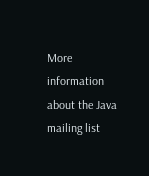More information about the Java mailing list